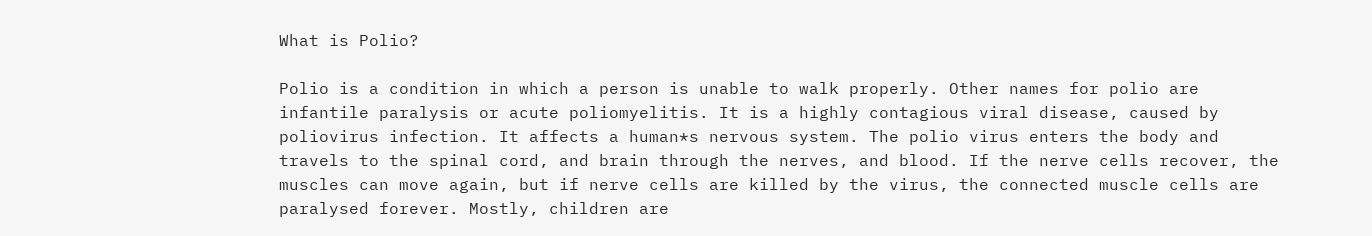What is Polio?

Polio is a condition in which a person is unable to walk properly. Other names for polio are infantile paralysis or acute poliomyelitis. It is a highly contagious viral disease, caused by poliovirus infection. It affects a human*s nervous system. The polio virus enters the body and travels to the spinal cord, and brain through the nerves, and blood. If the nerve cells recover, the muscles can move again, but if nerve cells are killed by the virus, the connected muscle cells are paralysed forever. Mostly, children are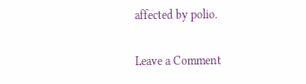affected by polio.

Leave a Comment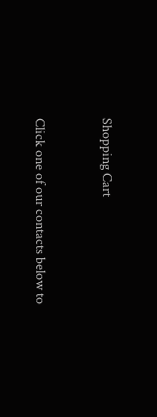Shopping Cart


Click one of our contacts below to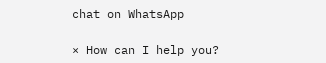chat on WhatsApp

× How can I help you?